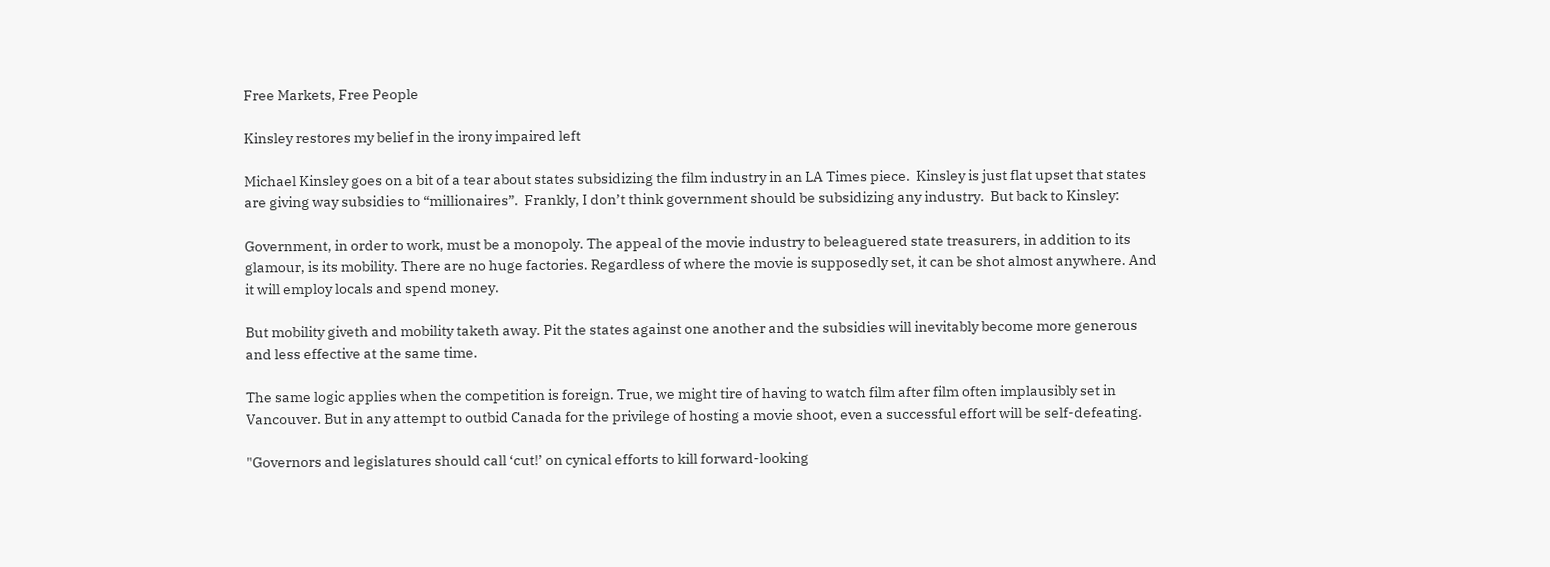Free Markets, Free People

Kinsley restores my belief in the irony impaired left

Michael Kinsley goes on a bit of a tear about states subsidizing the film industry in an LA Times piece.  Kinsley is just flat upset that states are giving way subsidies to “millionaires”.  Frankly, I don’t think government should be subsidizing any industry.  But back to Kinsley:

Government, in order to work, must be a monopoly. The appeal of the movie industry to beleaguered state treasurers, in addition to its glamour, is its mobility. There are no huge factories. Regardless of where the movie is supposedly set, it can be shot almost anywhere. And it will employ locals and spend money.

But mobility giveth and mobility taketh away. Pit the states against one another and the subsidies will inevitably become more generous and less effective at the same time.

The same logic applies when the competition is foreign. True, we might tire of having to watch film after film often implausibly set in Vancouver. But in any attempt to outbid Canada for the privilege of hosting a movie shoot, even a successful effort will be self-defeating.

"Governors and legislatures should call ‘cut!’ on cynical efforts to kill forward-looking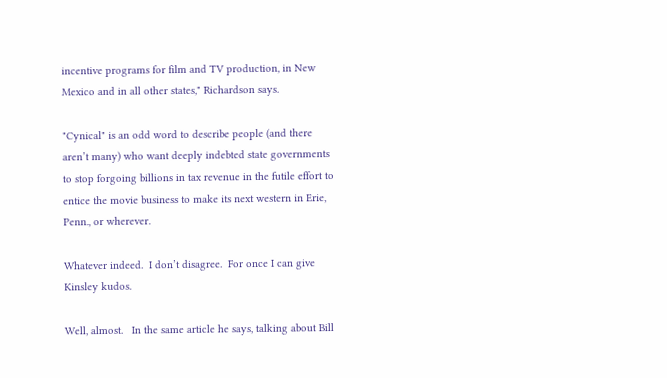incentive programs for film and TV production, in New Mexico and in all other states," Richardson says.

"Cynical" is an odd word to describe people (and there aren’t many) who want deeply indebted state governments to stop forgoing billions in tax revenue in the futile effort to entice the movie business to make its next western in Erie, Penn., or wherever.

Whatever indeed.  I don’t disagree.  For once I can give Kinsley kudos.

Well, almost.   In the same article he says, talking about Bill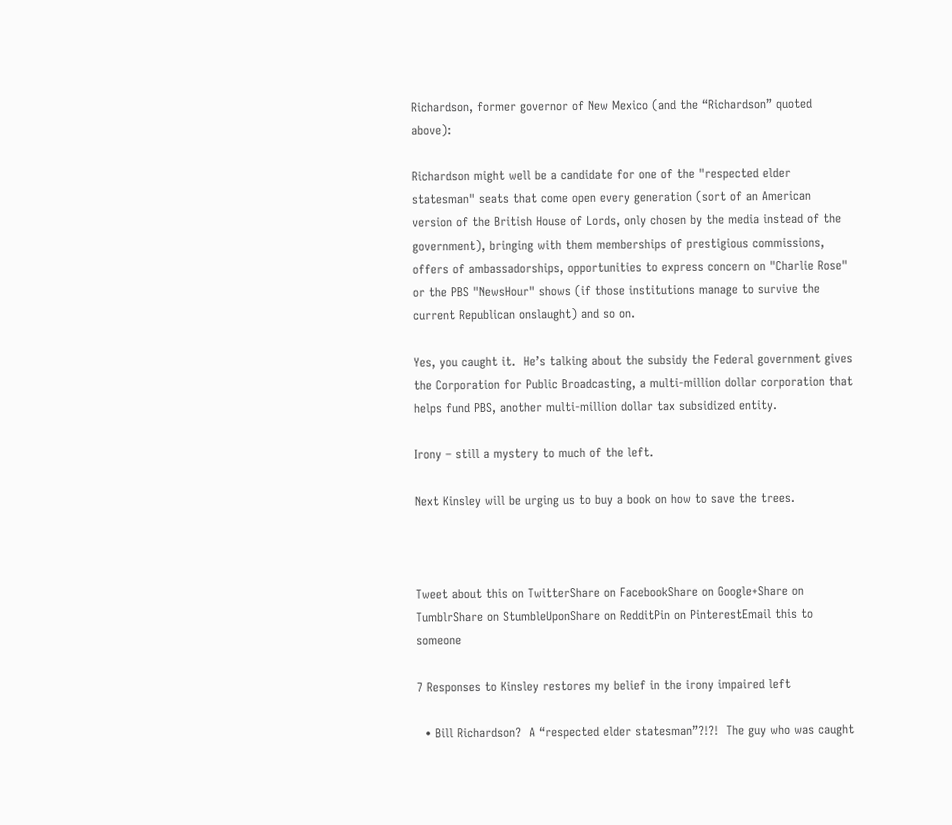Richardson, former governor of New Mexico (and the “Richardson” quoted above):

Richardson might well be a candidate for one of the "respected elder statesman" seats that come open every generation (sort of an American version of the British House of Lords, only chosen by the media instead of the government), bringing with them memberships of prestigious commissions, offers of ambassadorships, opportunities to express concern on "Charlie Rose" or the PBS "NewsHour" shows (if those institutions manage to survive the current Republican onslaught) and so on.

Yes, you caught it.  He’s talking about the subsidy the Federal government gives the Corporation for Public Broadcasting, a multi-million dollar corporation that helps fund PBS, another multi-million dollar tax subsidized entity.

Irony – still a mystery to much of the left.

Next Kinsley will be urging us to buy a book on how to save the trees.



Tweet about this on TwitterShare on FacebookShare on Google+Share on TumblrShare on StumbleUponShare on RedditPin on PinterestEmail this to someone

7 Responses to Kinsley restores my belief in the irony impaired left

  • Bill Richardson?  A “respected elder statesman”?!?!  The guy who was caught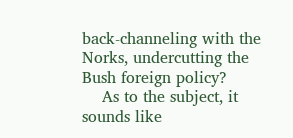back-channeling with the Norks, undercutting the Bush foreign policy?
    As to the subject, it sounds like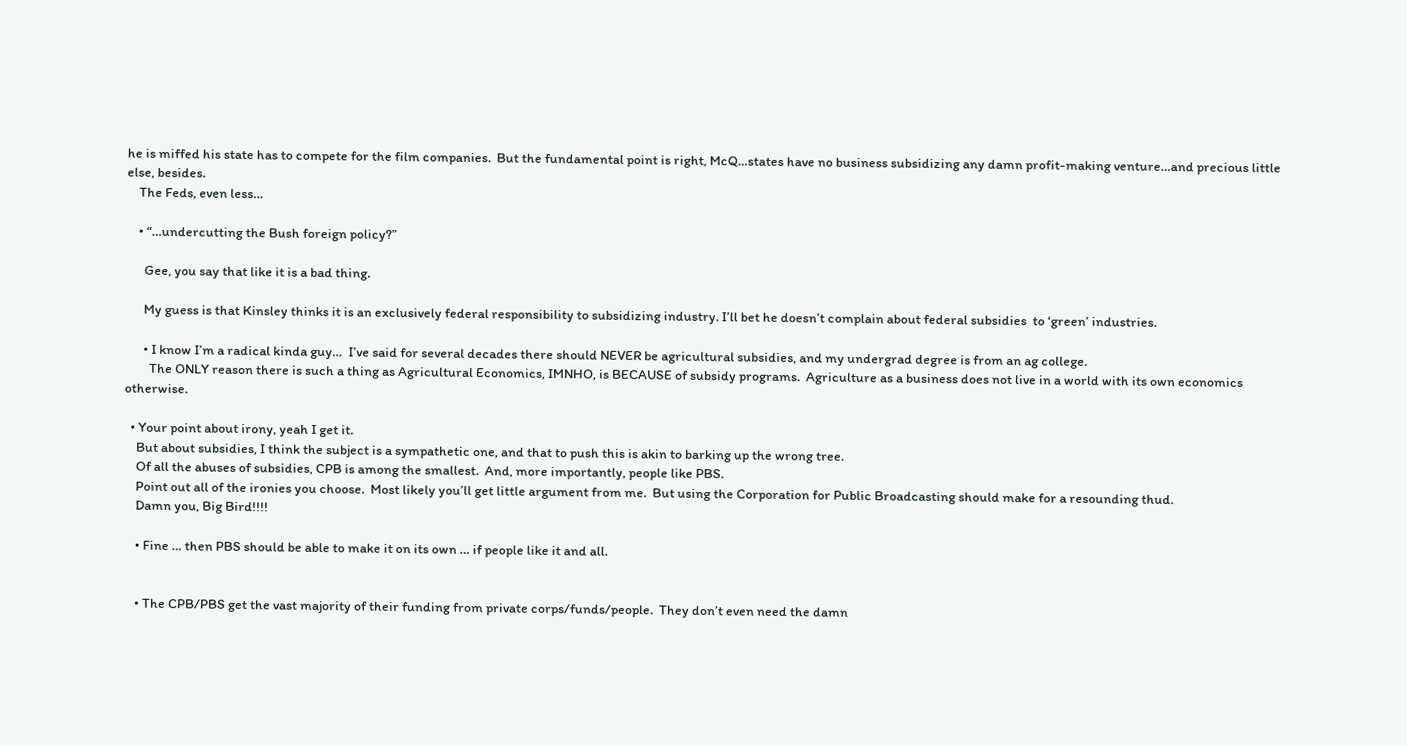he is miffed his state has to compete for the film companies.  But the fundamental point is right, McQ…states have no business subsidizing any damn profit-making venture…and precious little else, besides.
    The Feds, even less…

    • “…undercutting the Bush foreign policy?”

      Gee, you say that like it is a bad thing.

      My guess is that Kinsley thinks it is an exclusively federal responsibility to subsidizing industry. I’ll bet he doesn’t complain about federal subsidies  to ‘green’ industries.

      • I know I’m a radical kinda guy…  I’ve said for several decades there should NEVER be agricultural subsidies, and my undergrad degree is from an ag college.
        The ONLY reason there is such a thing as Agricultural Economics, IMNHO, is BECAUSE of subsidy programs.  Agriculture as a business does not live in a world with its own economics otherwise.

  • Your point about irony, yeah I get it.
    But about subsidies, I think the subject is a sympathetic one, and that to push this is akin to barking up the wrong tree.
    Of all the abuses of subsidies, CPB is among the smallest.  And, more importantly, people like PBS.
    Point out all of the ironies you choose.  Most likely you’ll get little argument from me.  But using the Corporation for Public Broadcasting should make for a resounding thud.
    Damn you, Big Bird!!!!

    • Fine … then PBS should be able to make it on its own … if people like it and all.


    • The CPB/PBS get the vast majority of their funding from private corps/funds/people.  They don’t even need the damn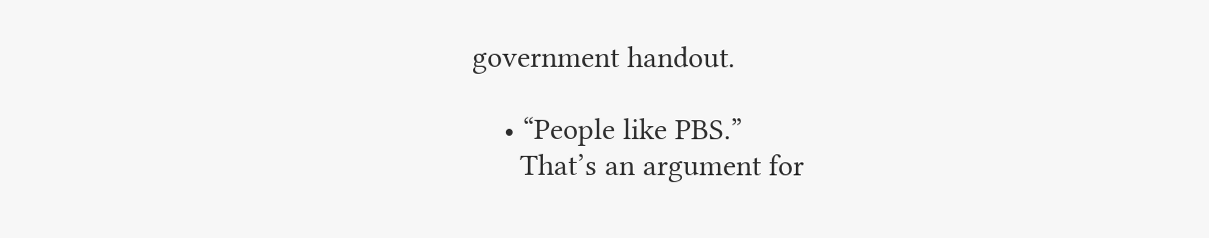government handout.

    • “People like PBS.”
      That’s an argument for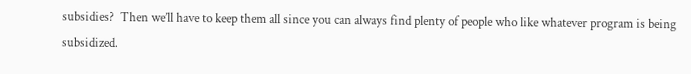subsidies?  Then we’ll have to keep them all since you can always find plenty of people who like whatever program is being subsidized.